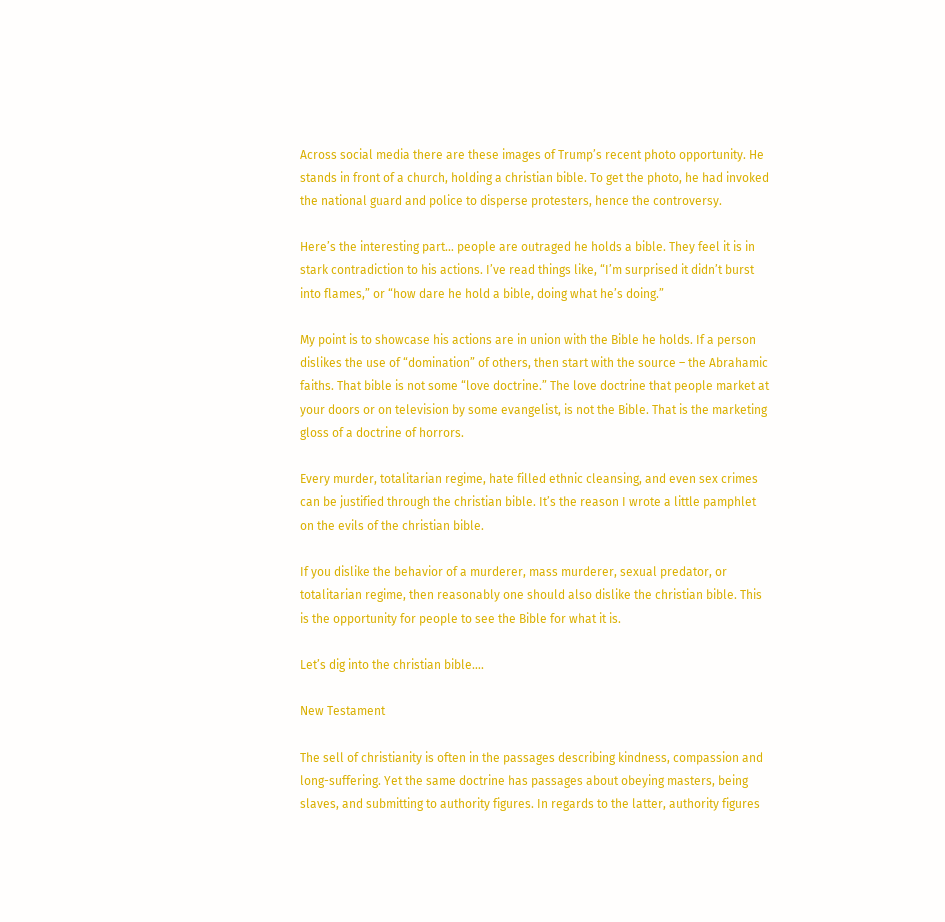Across social media there are these images of Trump’s recent photo opportunity. He stands in front of a church, holding a christian bible. To get the photo, he had invoked the national guard and police to disperse protesters, hence the controversy.

Here’s the interesting part… people are outraged he holds a bible. They feel it is in stark contradiction to his actions. I’ve read things like, “I’m surprised it didn’t burst into flames,” or “how dare he hold a bible, doing what he’s doing.”

My point is to showcase his actions are in union with the Bible he holds. If a person dislikes the use of “domination” of others, then start with the source – the Abrahamic faiths. That bible is not some “love doctrine.” The love doctrine that people market at your doors or on television by some evangelist, is not the Bible. That is the marketing gloss of a doctrine of horrors.

Every murder, totalitarian regime, hate filled ethnic cleansing, and even sex crimes can be justified through the christian bible. It’s the reason I wrote a little pamphlet on the evils of the christian bible.

If you dislike the behavior of a murderer, mass murderer, sexual predator, or totalitarian regime, then reasonably one should also dislike the christian bible. This is the opportunity for people to see the Bible for what it is.

Let’s dig into the christian bible….

New Testament

The sell of christianity is often in the passages describing kindness, compassion and long-suffering. Yet the same doctrine has passages about obeying masters, being slaves, and submitting to authority figures. In regards to the latter, authority figures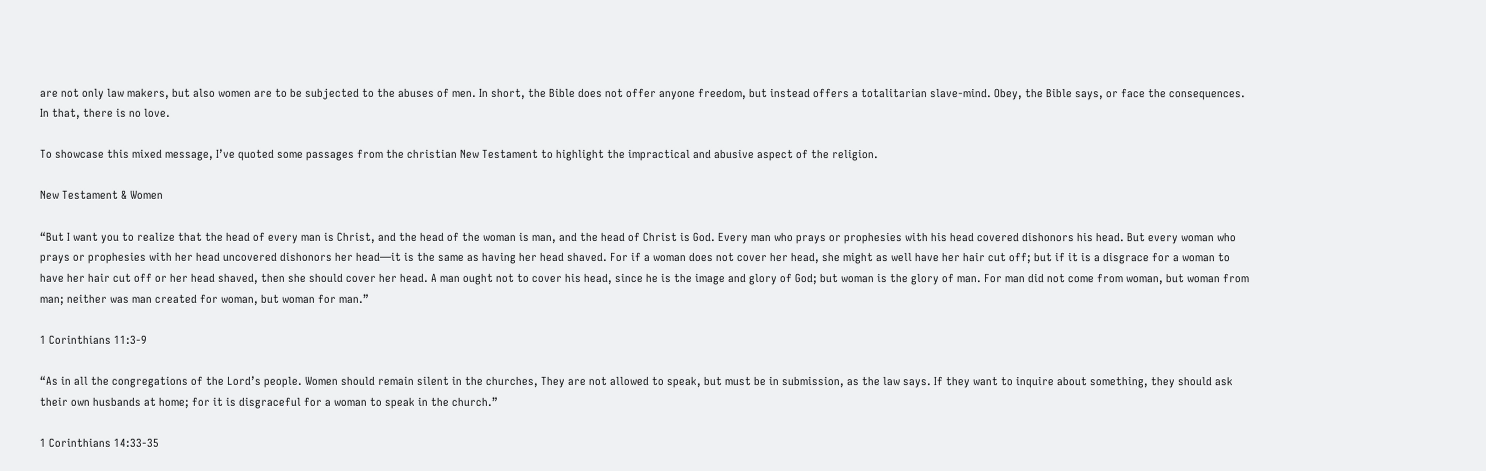are not only law makers, but also women are to be subjected to the abuses of men. In short, the Bible does not offer anyone freedom, but instead offers a totalitarian slave-mind. Obey, the Bible says, or face the consequences. In that, there is no love.

To showcase this mixed message, I’ve quoted some passages from the christian New Testament to highlight the impractical and abusive aspect of the religion.

New Testament & Women

“But I want you to realize that the head of every man is Christ, and the head of the woman is man, and the head of Christ is God. Every man who prays or prophesies with his head covered dishonors his head. But every woman who prays or prophesies with her head uncovered dishonors her head—it is the same as having her head shaved. For if a woman does not cover her head, she might as well have her hair cut off; but if it is a disgrace for a woman to have her hair cut off or her head shaved, then she should cover her head. A man ought not to cover his head, since he is the image and glory of God; but woman is the glory of man. For man did not come from woman, but woman from man; neither was man created for woman, but woman for man.”

1 Corinthians 11:3-9

“As in all the congregations of the Lord’s people. Women should remain silent in the churches, They are not allowed to speak, but must be in submission, as the law says. If they want to inquire about something, they should ask their own husbands at home; for it is disgraceful for a woman to speak in the church.”

1 Corinthians 14:33-35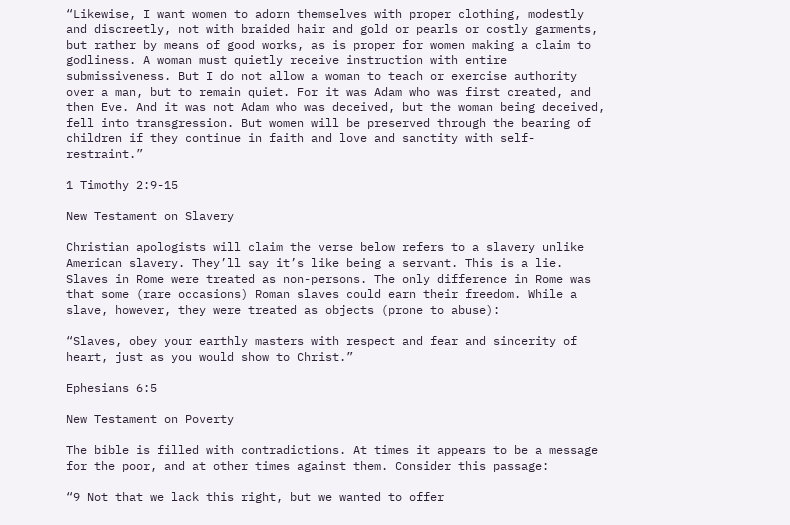“Likewise, I want women to adorn themselves with proper clothing, modestly and discreetly, not with braided hair and gold or pearls or costly garments, but rather by means of good works, as is proper for women making a claim to godliness. A woman must quietly receive instruction with entire submissiveness. But I do not allow a woman to teach or exercise authority over a man, but to remain quiet. For it was Adam who was first created, and then Eve. And it was not Adam who was deceived, but the woman being deceived, fell into transgression. But women will be preserved through the bearing of children if they continue in faith and love and sanctity with self-restraint.”

1 Timothy 2:9-15

New Testament on Slavery

Christian apologists will claim the verse below refers to a slavery unlike American slavery. They’ll say it’s like being a servant. This is a lie. Slaves in Rome were treated as non-persons. The only difference in Rome was that some (rare occasions) Roman slaves could earn their freedom. While a slave, however, they were treated as objects (prone to abuse):

“Slaves, obey your earthly masters with respect and fear and sincerity of heart, just as you would show to Christ.”

Ephesians 6:5

New Testament on Poverty

The bible is filled with contradictions. At times it appears to be a message for the poor, and at other times against them. Consider this passage:

“9 Not that we lack this right, but we wanted to offer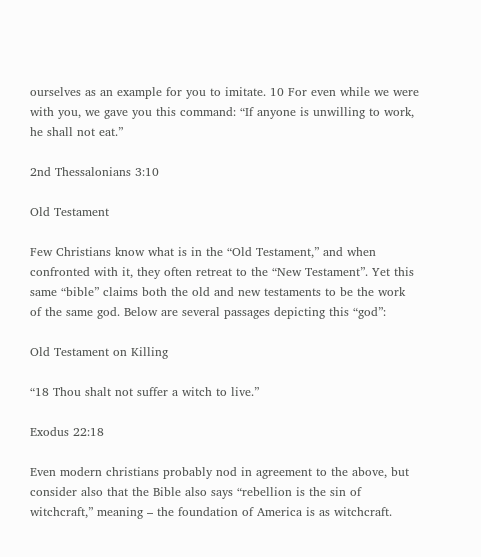ourselves as an example for you to imitate. 10 For even while we were with you, we gave you this command: “If anyone is unwilling to work, he shall not eat.”

2nd Thessalonians 3:10

Old Testament

Few Christians know what is in the “Old Testament,” and when confronted with it, they often retreat to the “New Testament”. Yet this same “bible” claims both the old and new testaments to be the work of the same god. Below are several passages depicting this “god”:

Old Testament on Killing

“18 Thou shalt not suffer a witch to live.”

Exodus 22:18

Even modern christians probably nod in agreement to the above, but consider also that the Bible also says “rebellion is the sin of witchcraft,” meaning – the foundation of America is as witchcraft.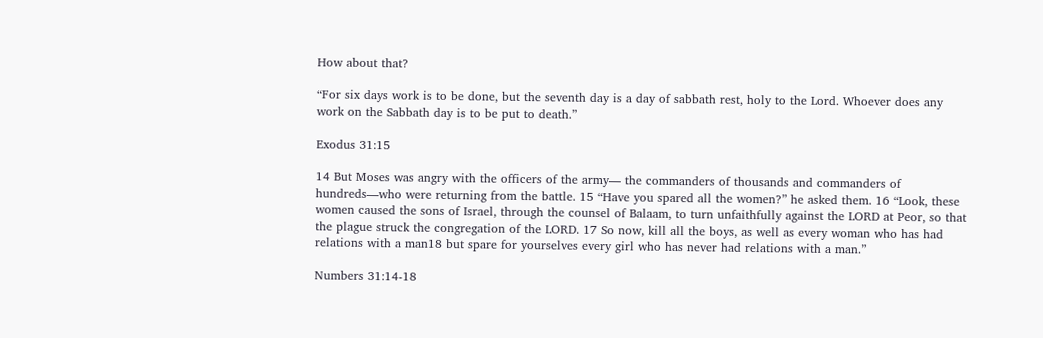How about that?

“For six days work is to be done, but the seventh day is a day of sabbath rest, holy to the Lord. Whoever does any work on the Sabbath day is to be put to death.”

Exodus 31:15

14 But Moses was angry with the officers of the army— the commanders of thousands and commanders of hundreds—who were returning from the battle. 15 “Have you spared all the women?” he asked them. 16 “Look, these women caused the sons of Israel, through the counsel of Balaam, to turn unfaithfully against the LORD at Peor, so that the plague struck the congregation of the LORD. 17 So now, kill all the boys, as well as every woman who has had relations with a man18 but spare for yourselves every girl who has never had relations with a man.”

Numbers 31:14-18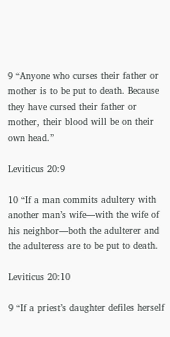9 “Anyone who curses their father or mother is to be put to death. Because they have cursed their father or mother, their blood will be on their own head.”

Leviticus 20:9

10 “If a man commits adultery with another man’s wife—with the wife of his neighbor—both the adulterer and the adulteress are to be put to death.

Leviticus 20:10

9 “If a priest’s daughter defiles herself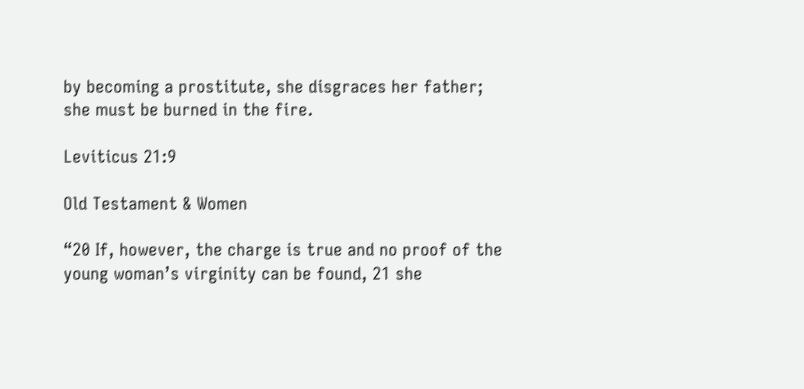by becoming a prostitute, she disgraces her father; she must be burned in the fire.

Leviticus 21:9

Old Testament & Women

“20 If, however, the charge is true and no proof of the young woman’s virginity can be found, 21 she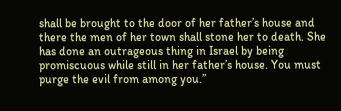shall be brought to the door of her father’s house and there the men of her town shall stone her to death. She has done an outrageous thing in Israel by being promiscuous while still in her father’s house. You must purge the evil from among you.”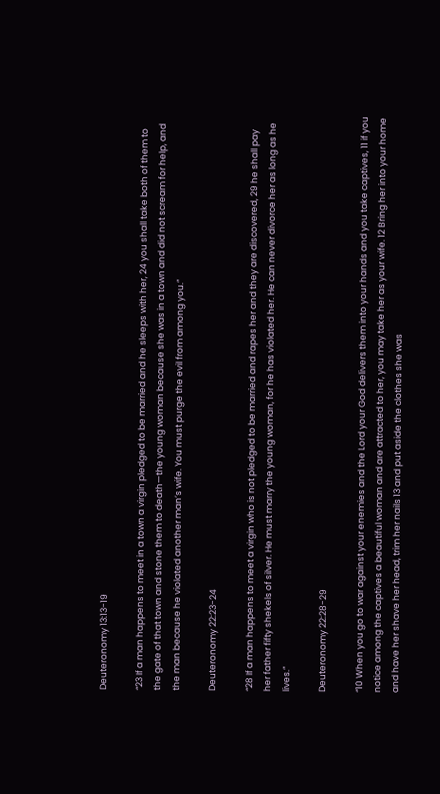Deuteronomy 13:13-19

“23 If a man happens to meet in a town a virgin pledged to be married and he sleeps with her, 24 you shall take both of them to the gate of that town and stone them to death—the young woman because she was in a town and did not scream for help, and the man because he violated another man’s wife. You must purge the evil from among you.”

Deuteronomy 22:23-24

“28 If a man happens to meet a virgin who is not pledged to be married and rapes her and they are discovered, 29 he shall pay her father fifty shekels of silver. He must marry the young woman, for he has violated her. He can never divorce her as long as he lives.”

Deuteronomy 22:28-29

“10 When you go to war against your enemies and the Lord your God delivers them into your hands and you take captives, 11 if you notice among the captives a beautiful woman and are attracted to her, you may take her as your wife. 12 Bring her into your home and have her shave her head, trim her nails 13 and put aside the clothes she was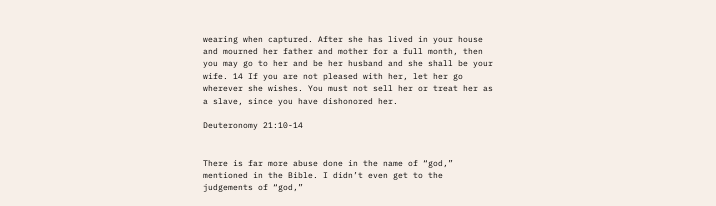wearing when captured. After she has lived in your house and mourned her father and mother for a full month, then you may go to her and be her husband and she shall be your wife. 14 If you are not pleased with her, let her go wherever she wishes. You must not sell her or treat her as a slave, since you have dishonored her.

Deuteronomy 21:10-14


There is far more abuse done in the name of “god,” mentioned in the Bible. I didn’t even get to the judgements of “god,”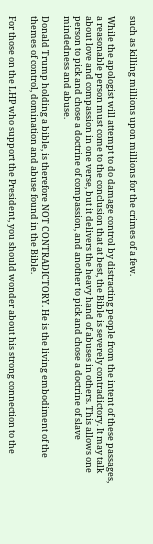such as killing millions upon millions for the crimes of a few.

While the apologist will attempt to do damage control by distracting people from the intent of these passages, a reasonable person must come to the conclusion that at best, the Bible is severely contradictory. It may talk about love and compassion in one verse, but it delivers the heavy hand of abuses in others. This allows one person to pick and chose a doctrine of compassion, and another to pick and chose a doctrine of slave mindedness and abuse.

Donald Trump holding a bible, is therefore NOT CONTRADICTORY. He is the living embodiment of the themes of control, domination and abuse found in the Bible.

For those on the LHP who support the President, you should wonder about his strong connection to the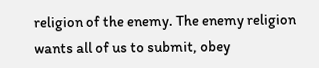religion of the enemy. The enemy religion wants all of us to submit, obey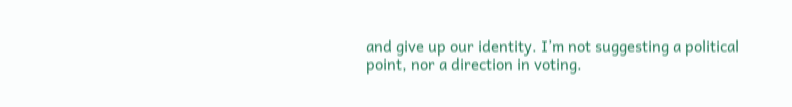and give up our identity. I’m not suggesting a political point, nor a direction in voting.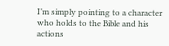I’m simply pointing to a character who holds to the Bible and his actions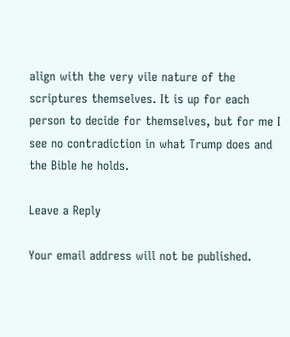align with the very vile nature of the scriptures themselves. It is up for each person to decide for themselves, but for me I see no contradiction in what Trump does and the Bible he holds.

Leave a Reply

Your email address will not be published.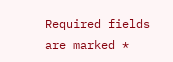Required fields are marked *